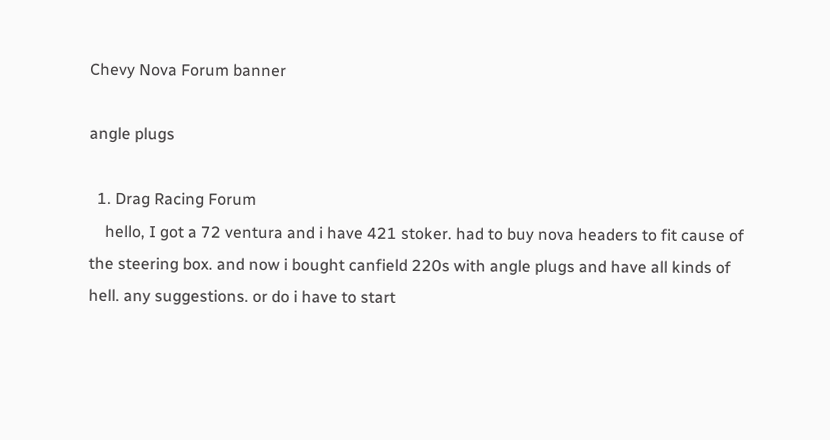Chevy Nova Forum banner

angle plugs

  1. Drag Racing Forum
    hello, I got a 72 ventura and i have 421 stoker. had to buy nova headers to fit cause of the steering box. and now i bought canfield 220s with angle plugs and have all kinds of hell. any suggestions. or do i have to start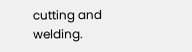cutting and welding.